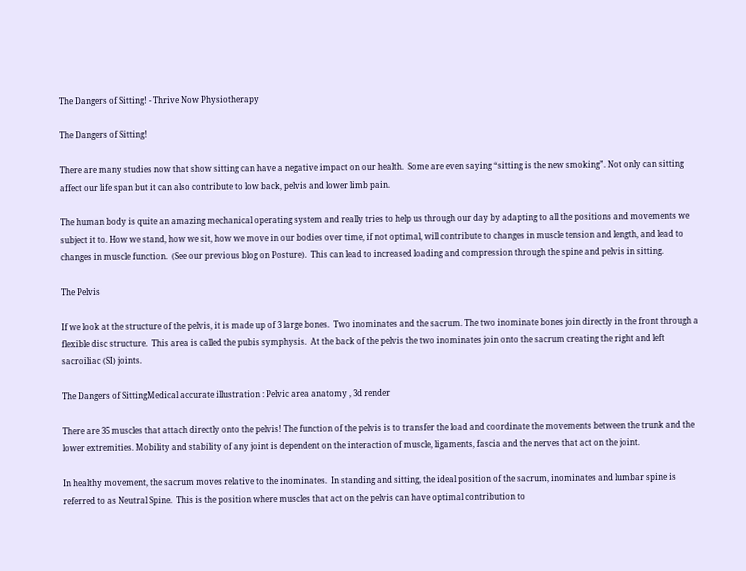The Dangers of Sitting! - Thrive Now Physiotherapy

The Dangers of Sitting!

There are many studies now that show sitting can have a negative impact on our health.  Some are even saying “sitting is the new smoking”. Not only can sitting affect our life span but it can also contribute to low back, pelvis and lower limb pain.

The human body is quite an amazing mechanical operating system and really tries to help us through our day by adapting to all the positions and movements we subject it to. How we stand, how we sit, how we move in our bodies over time, if not optimal, will contribute to changes in muscle tension and length, and lead to changes in muscle function.  (See our previous blog on Posture).  This can lead to increased loading and compression through the spine and pelvis in sitting.

The Pelvis

If we look at the structure of the pelvis, it is made up of 3 large bones.  Two inominates and the sacrum. The two inominate bones join directly in the front through a flexible disc structure.  This area is called the pubis symphysis.  At the back of the pelvis the two inominates join onto the sacrum creating the right and left sacroiliac (SI) joints.

The Dangers of SittingMedical accurate illustration : Pelvic area anatomy , 3d render

There are 35 muscles that attach directly onto the pelvis! The function of the pelvis is to transfer the load and coordinate the movements between the trunk and the lower extremities. Mobility and stability of any joint is dependent on the interaction of muscle, ligaments, fascia and the nerves that act on the joint.

In healthy movement, the sacrum moves relative to the inominates.  In standing and sitting, the ideal position of the sacrum, inominates and lumbar spine is referred to as Neutral Spine.  This is the position where muscles that act on the pelvis can have optimal contribution to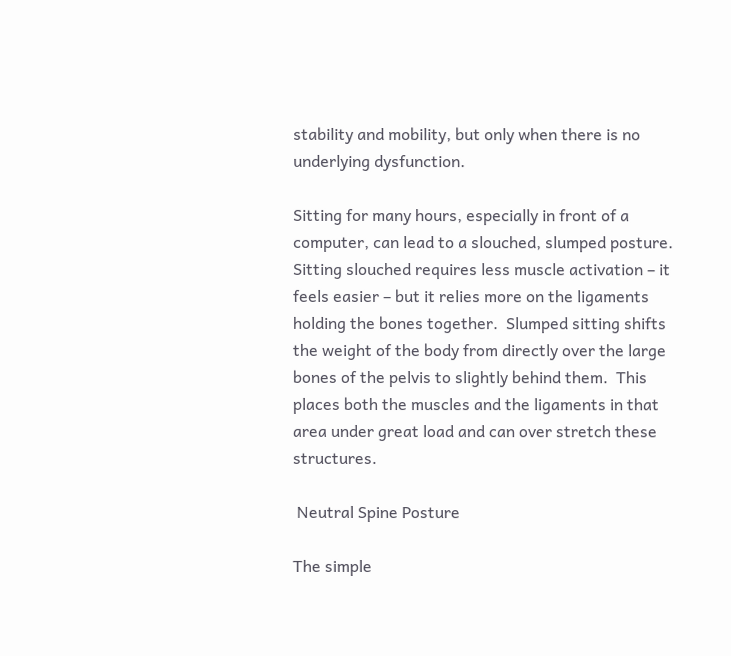stability and mobility, but only when there is no underlying dysfunction.

Sitting for many hours, especially in front of a computer, can lead to a slouched, slumped posture.  Sitting slouched requires less muscle activation – it feels easier – but it relies more on the ligaments holding the bones together.  Slumped sitting shifts the weight of the body from directly over the large bones of the pelvis to slightly behind them.  This places both the muscles and the ligaments in that area under great load and can over stretch these structures.

 Neutral Spine Posture

The simple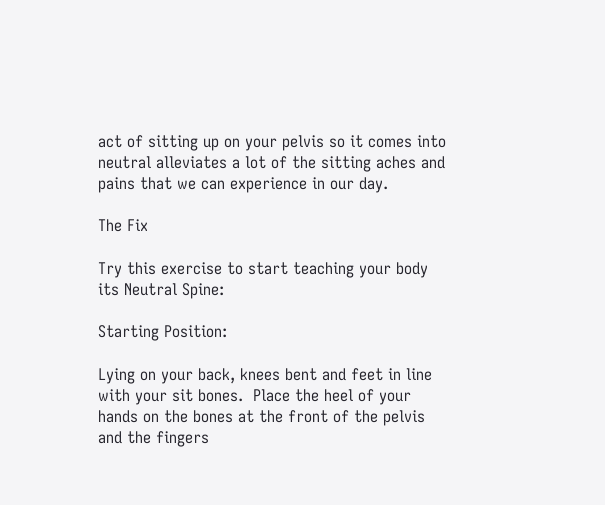act of sitting up on your pelvis so it comes into neutral alleviates a lot of the sitting aches and pains that we can experience in our day.

The Fix

Try this exercise to start teaching your body its Neutral Spine:

Starting Position:

Lying on your back, knees bent and feet in line with your sit bones.  Place the heel of your hands on the bones at the front of the pelvis and the fingers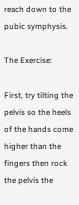reach down to the pubic symphysis.

The Exercise:

First, try tilting the pelvis so the heels of the hands come higher than the fingers then rock the pelvis the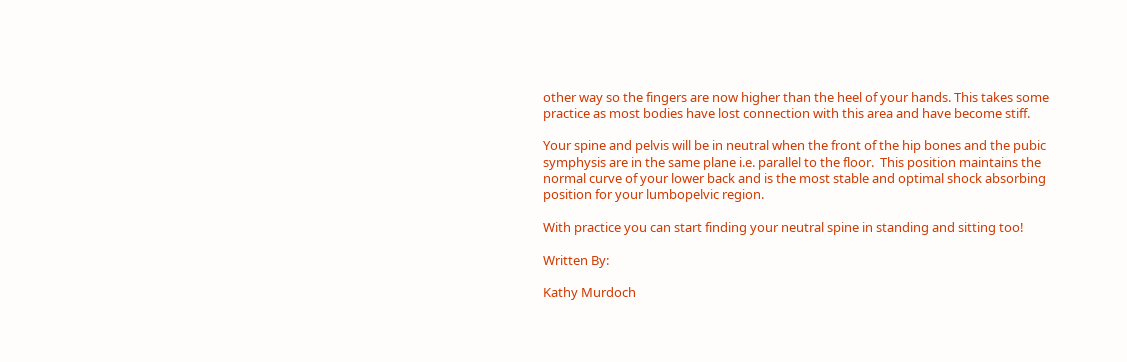other way so the fingers are now higher than the heel of your hands. This takes some practice as most bodies have lost connection with this area and have become stiff.

Your spine and pelvis will be in neutral when the front of the hip bones and the pubic symphysis are in the same plane i.e. parallel to the floor.  This position maintains the normal curve of your lower back and is the most stable and optimal shock absorbing position for your lumbopelvic region.

With practice you can start finding your neutral spine in standing and sitting too!

Written By:

Kathy Murdoch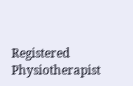Registered Physiotherapist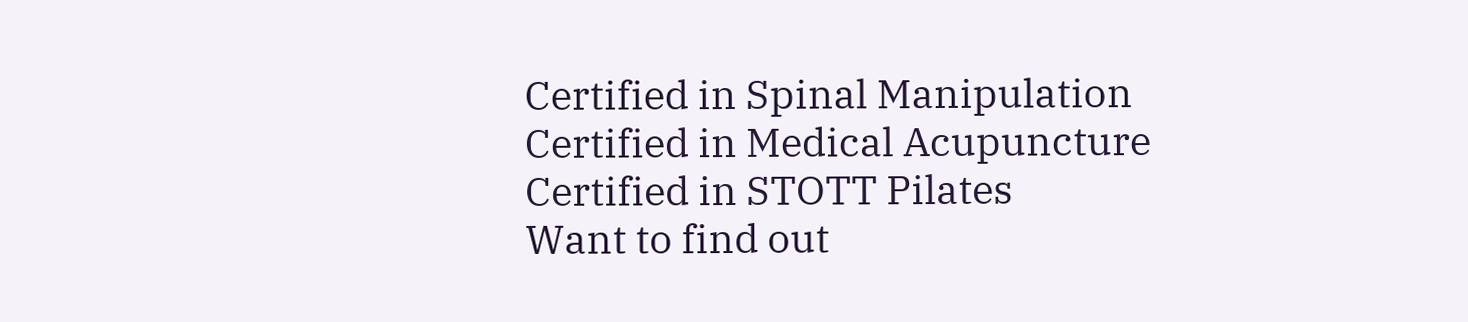Certified in Spinal Manipulation
Certified in Medical Acupuncture
Certified in STOTT Pilates
Want to find out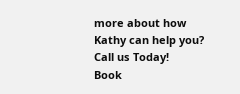more about how Kathy can help you? Call us Today!
Book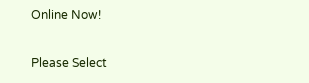Online Now!

Please Select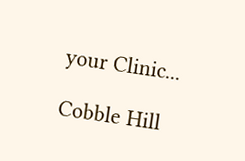your Clinic...

Cobble Hill